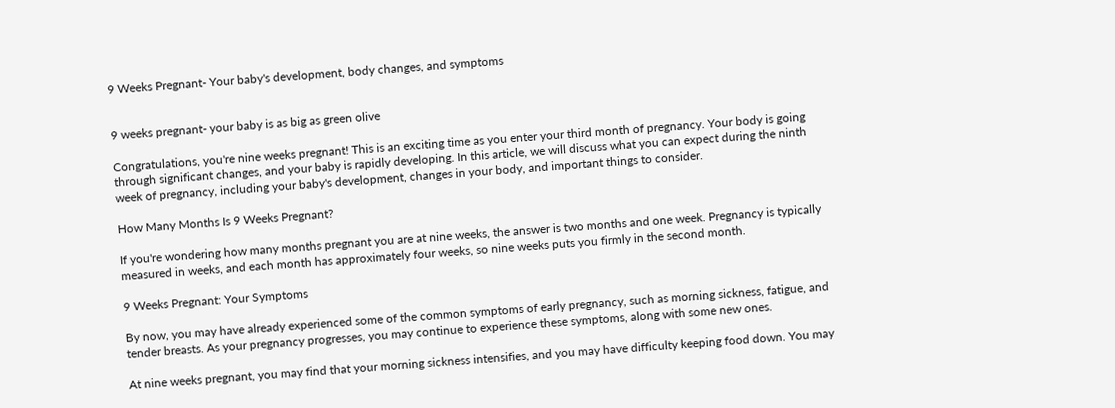9 Weeks Pregnant- Your baby's development, body changes, and symptoms


9 weeks pregnant- your baby is as big as green olive

Congratulations, you're nine weeks pregnant! This is an exciting time as you enter your third month of pregnancy. Your body is going through significant changes, and your baby is rapidly developing. In this article, we will discuss what you can expect during the ninth week of pregnancy, including your baby's development, changes in your body, and important things to consider.

How Many Months Is 9 Weeks Pregnant?

If you're wondering how many months pregnant you are at nine weeks, the answer is two months and one week. Pregnancy is typically measured in weeks, and each month has approximately four weeks, so nine weeks puts you firmly in the second month.

9 Weeks Pregnant: Your Symptoms

By now, you may have already experienced some of the common symptoms of early pregnancy, such as morning sickness, fatigue, and tender breasts. As your pregnancy progresses, you may continue to experience these symptoms, along with some new ones.

At nine weeks pregnant, you may find that your morning sickness intensifies, and you may have difficulty keeping food down. You may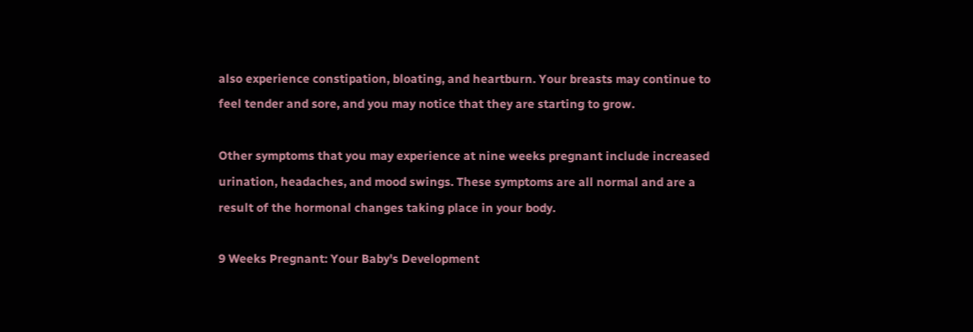also experience constipation, bloating, and heartburn. Your breasts may continue to feel tender and sore, and you may notice that they are starting to grow.

Other symptoms that you may experience at nine weeks pregnant include increased urination, headaches, and mood swings. These symptoms are all normal and are a result of the hormonal changes taking place in your body.

9 Weeks Pregnant: Your Baby's Development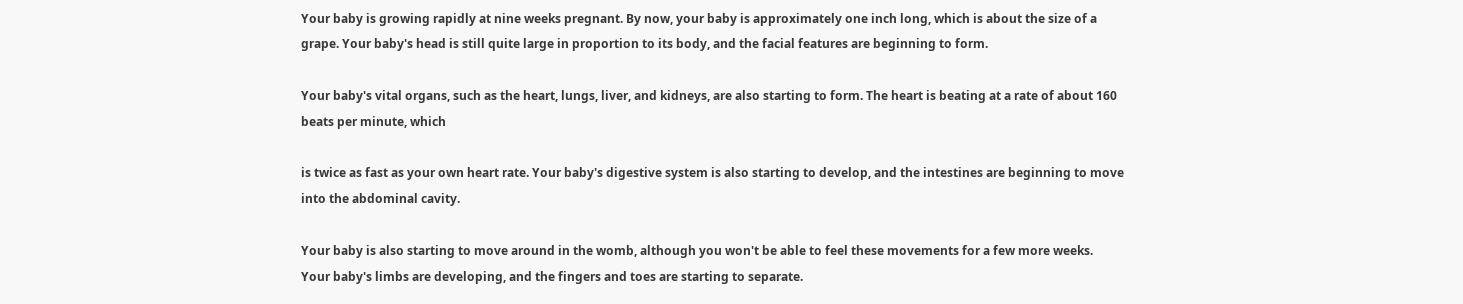Your baby is growing rapidly at nine weeks pregnant. By now, your baby is approximately one inch long, which is about the size of a grape. Your baby's head is still quite large in proportion to its body, and the facial features are beginning to form.

Your baby's vital organs, such as the heart, lungs, liver, and kidneys, are also starting to form. The heart is beating at a rate of about 160 beats per minute, which

is twice as fast as your own heart rate. Your baby's digestive system is also starting to develop, and the intestines are beginning to move into the abdominal cavity.

Your baby is also starting to move around in the womb, although you won't be able to feel these movements for a few more weeks. Your baby's limbs are developing, and the fingers and toes are starting to separate.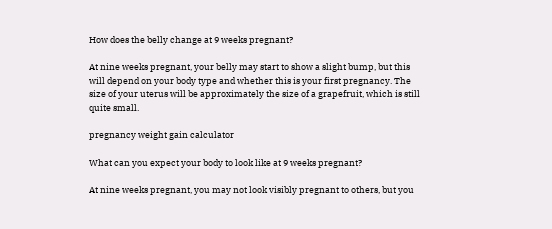How does the belly change at 9 weeks pregnant?

At nine weeks pregnant, your belly may start to show a slight bump, but this will depend on your body type and whether this is your first pregnancy. The size of your uterus will be approximately the size of a grapefruit, which is still quite small.

pregnancy weight gain calculator

What can you expect your body to look like at 9 weeks pregnant?

At nine weeks pregnant, you may not look visibly pregnant to others, but you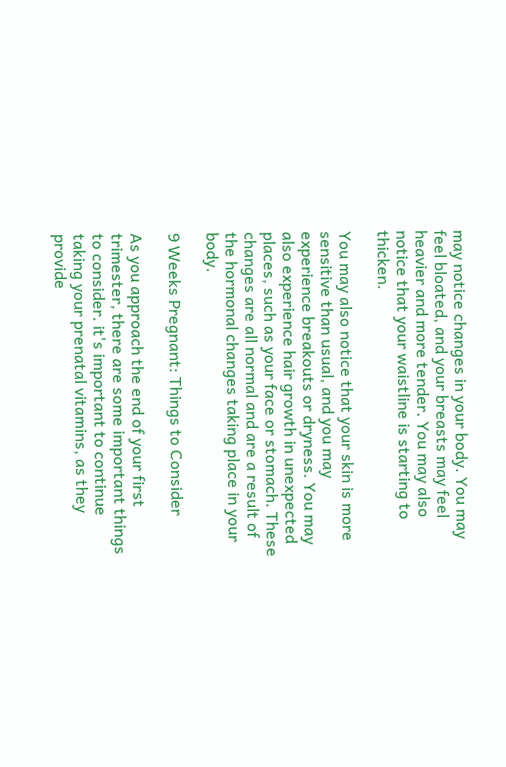may notice changes in your body. You may feel bloated, and your breasts may feel heavier and more tender. You may also notice that your waistline is starting to thicken.

You may also notice that your skin is more sensitive than usual, and you may experience breakouts or dryness. You may also experience hair growth in unexpected places, such as your face or stomach. These changes are all normal and are a result of the hormonal changes taking place in your body.

9 Weeks Pregnant: Things to Consider

As you approach the end of your first trimester, there are some important things to consider. it's important to continue taking your prenatal vitamins, as they provide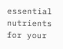essential nutrients for your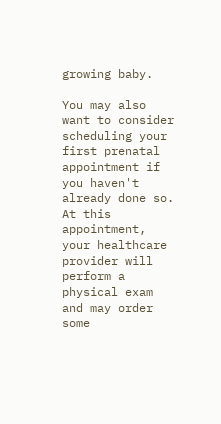growing baby.

You may also want to consider scheduling your first prenatal appointment if you haven't already done so. At this appointment, your healthcare provider will perform a physical exam and may order some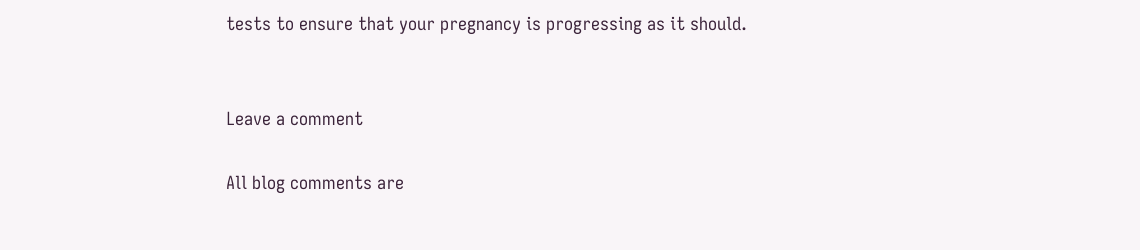tests to ensure that your pregnancy is progressing as it should.


Leave a comment

All blog comments are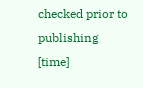checked prior to publishing
[time]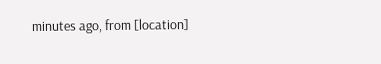minutes ago, from [location]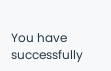You have successfully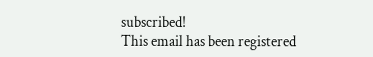subscribed!
This email has been registered